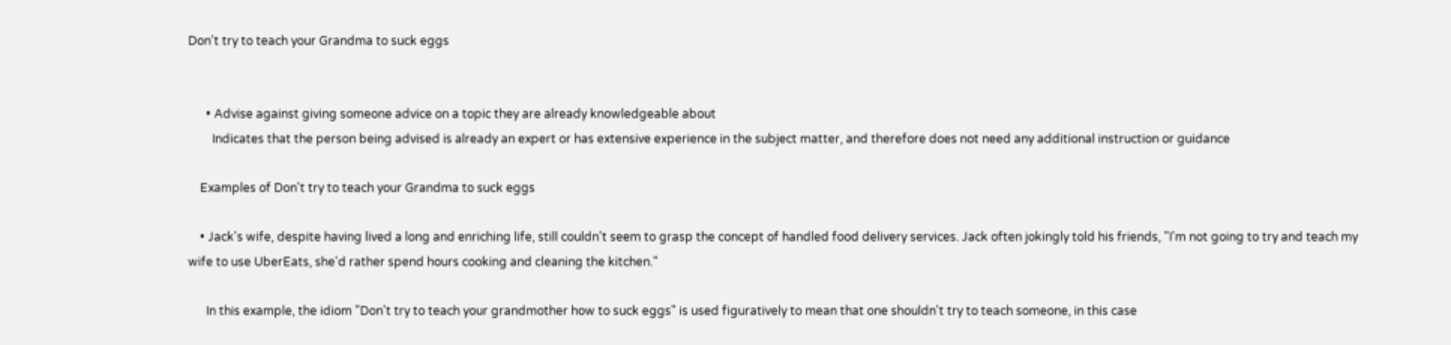Don't try to teach your Grandma to suck eggs


      • Advise against giving someone advice on a topic they are already knowledgeable about
        Indicates that the person being advised is already an expert or has extensive experience in the subject matter, and therefore does not need any additional instruction or guidance

    Examples of Don't try to teach your Grandma to suck eggs

    • Jack's wife, despite having lived a long and enriching life, still couldn't seem to grasp the concept of handled food delivery services. Jack often jokingly told his friends, "I'm not going to try and teach my wife to use UberEats, she'd rather spend hours cooking and cleaning the kitchen."

      In this example, the idiom "Don't try to teach your grandmother how to suck eggs" is used figuratively to mean that one shouldn't try to teach someone, in this case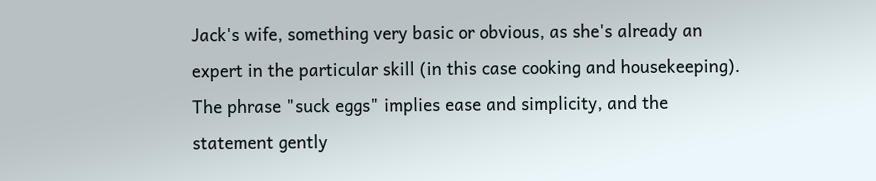Jack's wife, something very basic or obvious, as she's already an expert in the particular skill (in this case cooking and housekeeping). The phrase "suck eggs" implies ease and simplicity, and the statement gently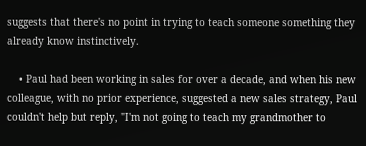suggests that there's no point in trying to teach someone something they already know instinctively.

    • Paul had been working in sales for over a decade, and when his new colleague, with no prior experience, suggested a new sales strategy, Paul couldn't help but reply, "I'm not going to teach my grandmother to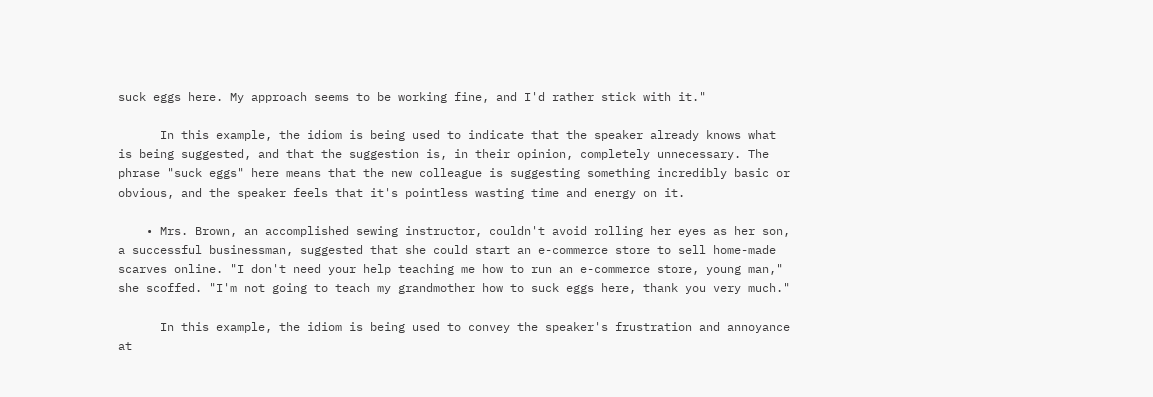suck eggs here. My approach seems to be working fine, and I'd rather stick with it."

      In this example, the idiom is being used to indicate that the speaker already knows what is being suggested, and that the suggestion is, in their opinion, completely unnecessary. The phrase "suck eggs" here means that the new colleague is suggesting something incredibly basic or obvious, and the speaker feels that it's pointless wasting time and energy on it.

    • Mrs. Brown, an accomplished sewing instructor, couldn't avoid rolling her eyes as her son, a successful businessman, suggested that she could start an e-commerce store to sell home-made scarves online. "I don't need your help teaching me how to run an e-commerce store, young man," she scoffed. "I'm not going to teach my grandmother how to suck eggs here, thank you very much."

      In this example, the idiom is being used to convey the speaker's frustration and annoyance at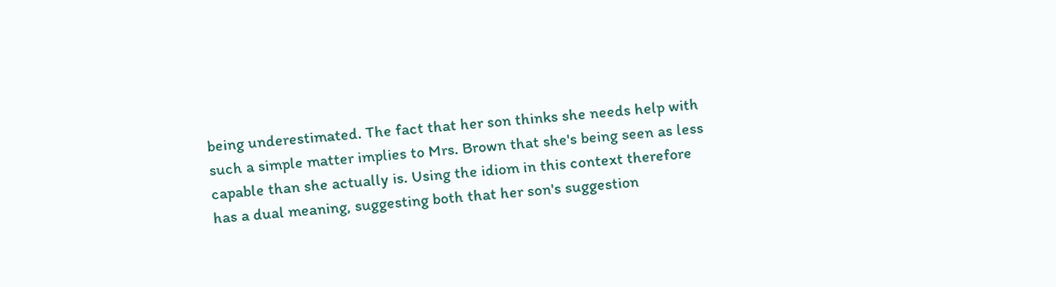being underestimated. The fact that her son thinks she needs help with such a simple matter implies to Mrs. Brown that she's being seen as less capable than she actually is. Using the idiom in this context therefore has a dual meaning, suggesting both that her son's suggestion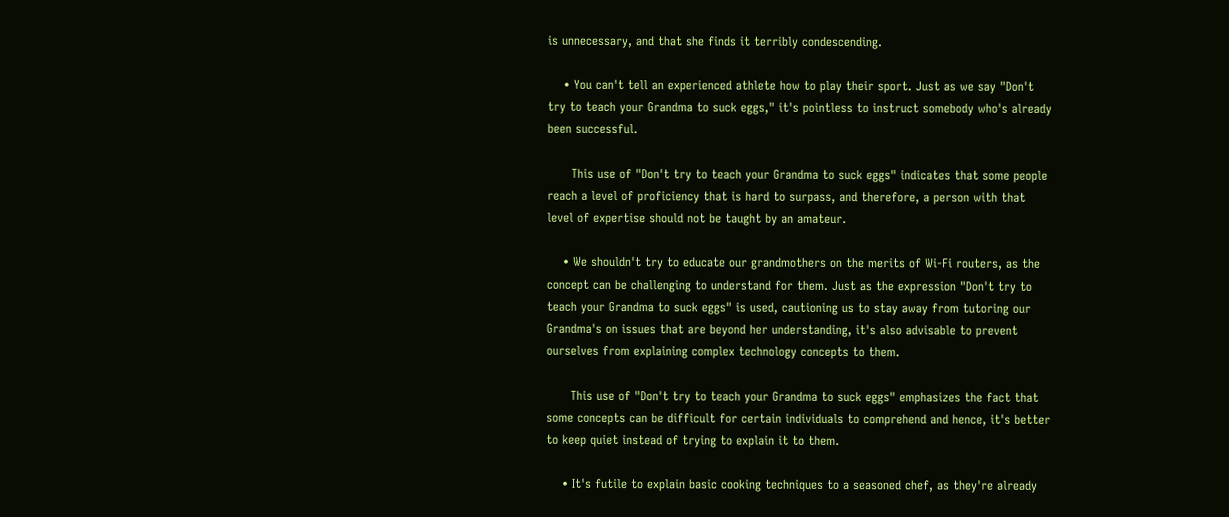is unnecessary, and that she finds it terribly condescending.

    • You can't tell an experienced athlete how to play their sport. Just as we say "Don't try to teach your Grandma to suck eggs," it's pointless to instruct somebody who's already been successful.

      This use of "Don't try to teach your Grandma to suck eggs" indicates that some people reach a level of proficiency that is hard to surpass, and therefore, a person with that level of expertise should not be taught by an amateur.

    • We shouldn't try to educate our grandmothers on the merits of Wi-Fi routers, as the concept can be challenging to understand for them. Just as the expression "Don't try to teach your Grandma to suck eggs" is used, cautioning us to stay away from tutoring our Grandma's on issues that are beyond her understanding, it's also advisable to prevent ourselves from explaining complex technology concepts to them.

      This use of "Don't try to teach your Grandma to suck eggs" emphasizes the fact that some concepts can be difficult for certain individuals to comprehend and hence, it's better to keep quiet instead of trying to explain it to them.

    • It's futile to explain basic cooking techniques to a seasoned chef, as they're already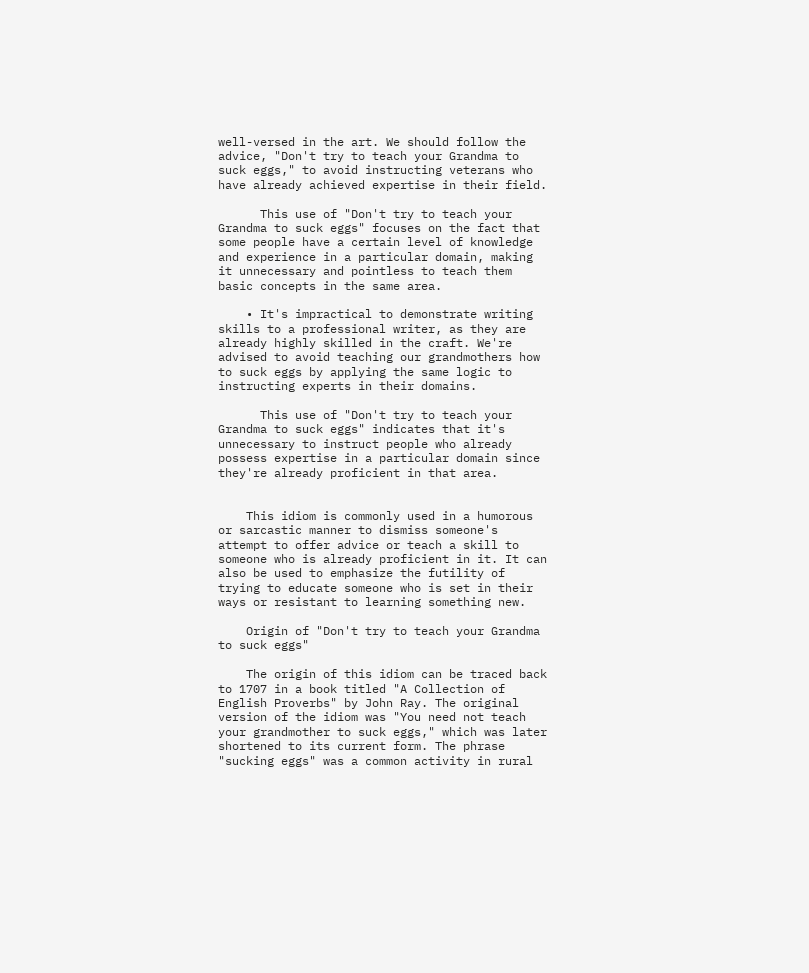well-versed in the art. We should follow the advice, "Don't try to teach your Grandma to suck eggs," to avoid instructing veterans who have already achieved expertise in their field.

      This use of "Don't try to teach your Grandma to suck eggs" focuses on the fact that some people have a certain level of knowledge and experience in a particular domain, making it unnecessary and pointless to teach them basic concepts in the same area.

    • It's impractical to demonstrate writing skills to a professional writer, as they are already highly skilled in the craft. We're advised to avoid teaching our grandmothers how to suck eggs by applying the same logic to instructing experts in their domains.

      This use of "Don't try to teach your Grandma to suck eggs" indicates that it's unnecessary to instruct people who already possess expertise in a particular domain since they're already proficient in that area.


    This idiom is commonly used in a humorous or sarcastic manner to dismiss someone's attempt to offer advice or teach a skill to someone who is already proficient in it. It can also be used to emphasize the futility of trying to educate someone who is set in their ways or resistant to learning something new.

    Origin of "Don't try to teach your Grandma to suck eggs"

    The origin of this idiom can be traced back to 1707 in a book titled "A Collection of English Proverbs" by John Ray. The original version of the idiom was "You need not teach your grandmother to suck eggs," which was later shortened to its current form. The phrase "sucking eggs" was a common activity in rural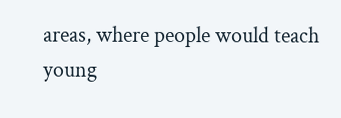areas, where people would teach young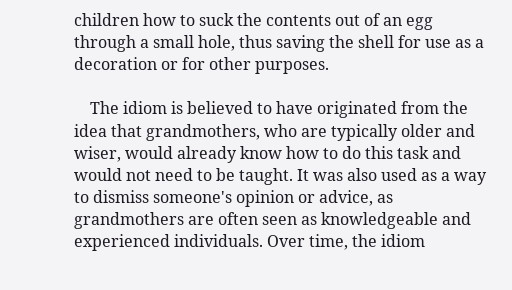children how to suck the contents out of an egg through a small hole, thus saving the shell for use as a decoration or for other purposes.

    The idiom is believed to have originated from the idea that grandmothers, who are typically older and wiser, would already know how to do this task and would not need to be taught. It was also used as a way to dismiss someone's opinion or advice, as grandmothers are often seen as knowledgeable and experienced individuals. Over time, the idiom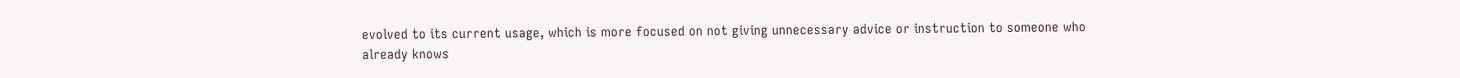evolved to its current usage, which is more focused on not giving unnecessary advice or instruction to someone who already knows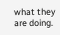what they are doing.